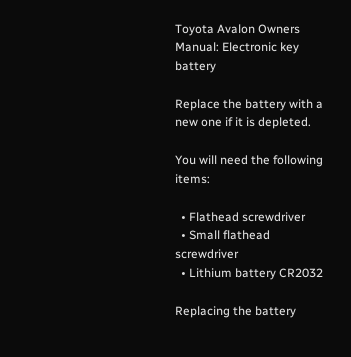Toyota Avalon Owners Manual: Electronic key battery

Replace the battery with a new one if it is depleted.

You will need the following items:

  • Flathead screwdriver
  • Small flathead screwdriver
  • Lithium battery CR2032

Replacing the battery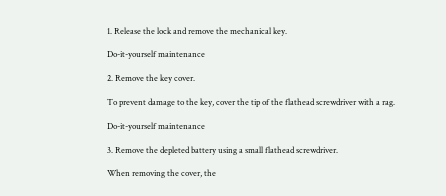1. Release the lock and remove the mechanical key.

Do-it-yourself maintenance

2. Remove the key cover.

To prevent damage to the key, cover the tip of the flathead screwdriver with a rag.

Do-it-yourself maintenance

3. Remove the depleted battery using a small flathead screwdriver.

When removing the cover, the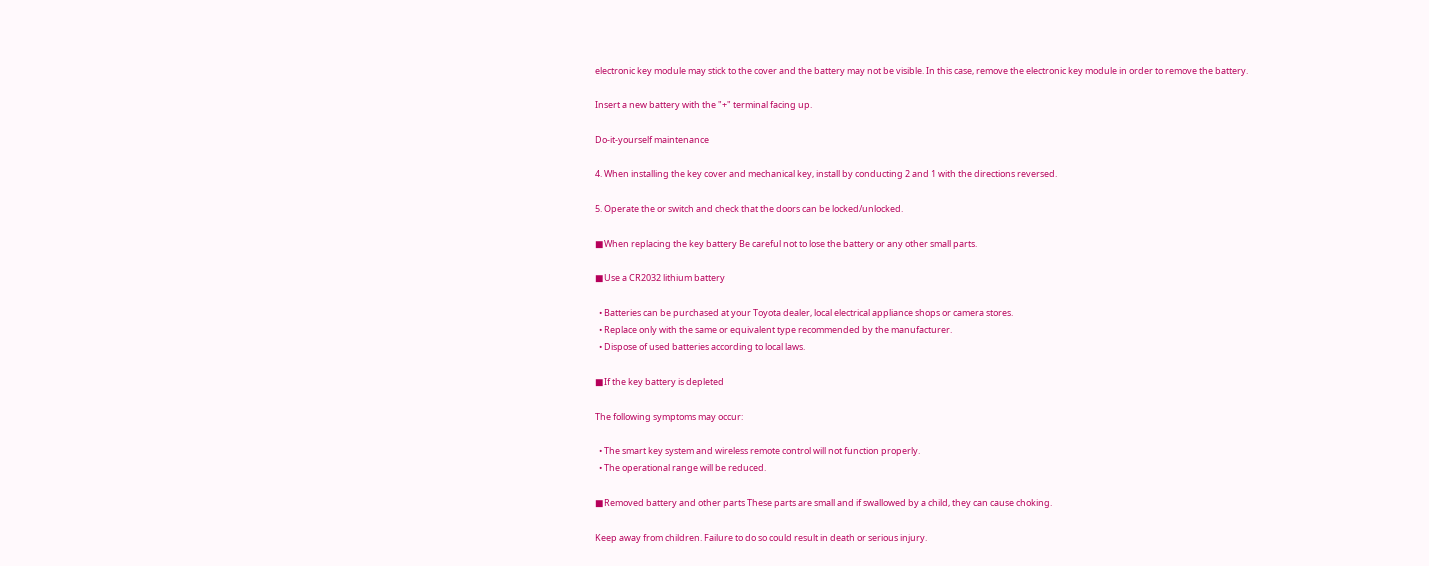electronic key module may stick to the cover and the battery may not be visible. In this case, remove the electronic key module in order to remove the battery.

Insert a new battery with the "+" terminal facing up.

Do-it-yourself maintenance

4. When installing the key cover and mechanical key, install by conducting 2 and 1 with the directions reversed.

5. Operate the or switch and check that the doors can be locked/unlocked.

■When replacing the key battery Be careful not to lose the battery or any other small parts.

■Use a CR2032 lithium battery

  • Batteries can be purchased at your Toyota dealer, local electrical appliance shops or camera stores.
  • Replace only with the same or equivalent type recommended by the manufacturer.
  • Dispose of used batteries according to local laws.

■If the key battery is depleted

The following symptoms may occur:

  • The smart key system and wireless remote control will not function properly.
  • The operational range will be reduced.

■Removed battery and other parts These parts are small and if swallowed by a child, they can cause choking.

Keep away from children. Failure to do so could result in death or serious injury.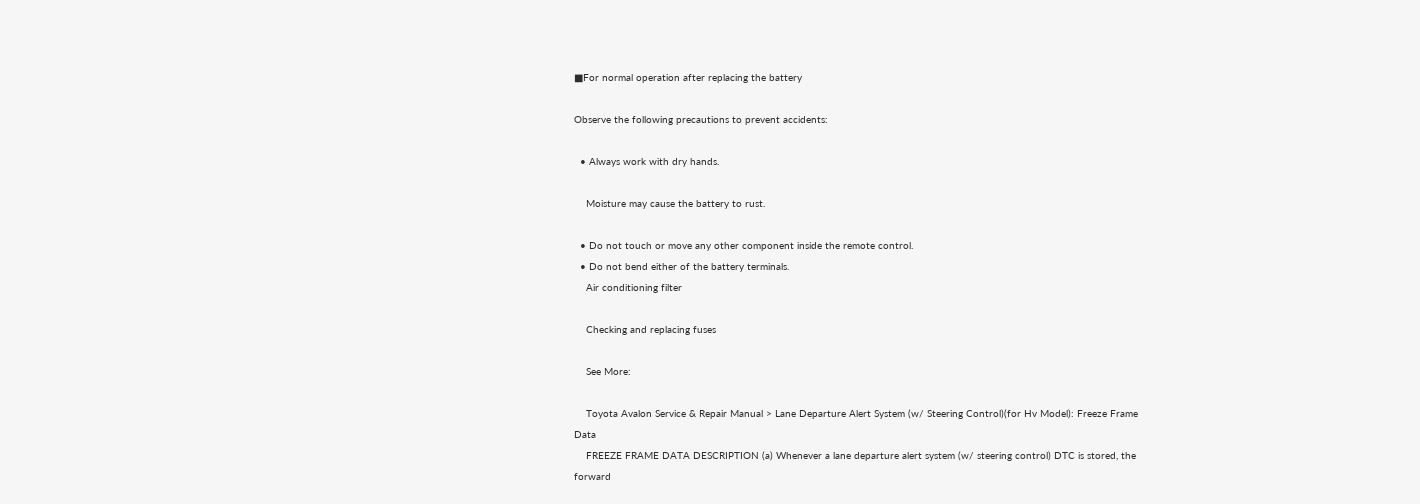■For normal operation after replacing the battery

Observe the following precautions to prevent accidents:

  • Always work with dry hands.

    Moisture may cause the battery to rust.

  • Do not touch or move any other component inside the remote control.
  • Do not bend either of the battery terminals.
    Air conditioning filter

    Checking and replacing fuses

    See More:

    Toyota Avalon Service & Repair Manual > Lane Departure Alert System (w/ Steering Control)(for Hv Model): Freeze Frame Data
    FREEZE FRAME DATA DESCRIPTION (a) Whenever a lane departure alert system (w/ steering control) DTC is stored, the forward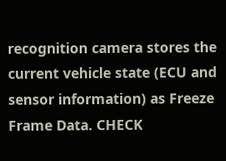recognition camera stores the current vehicle state (ECU and sensor information) as Freeze Frame Data. CHECK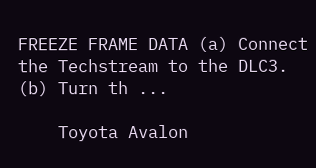FREEZE FRAME DATA (a) Connect the Techstream to the DLC3. (b) Turn th ...

    Toyota Avalon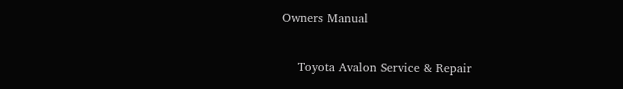Owners Manual

    Toyota Avalon Service & Repair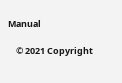Manual

    © 2021 Copyright